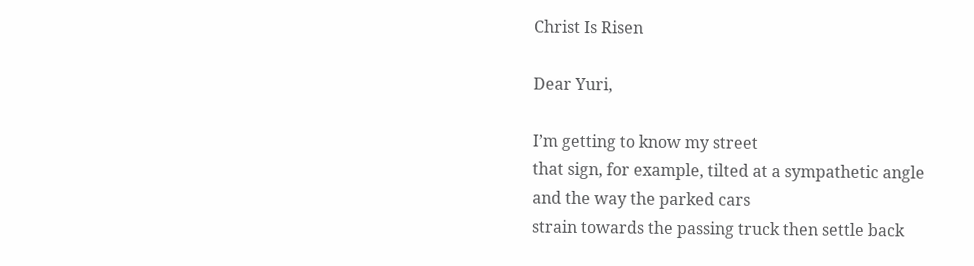Christ Is Risen

Dear Yuri,

I’m getting to know my street
that sign, for example, tilted at a sympathetic angle
and the way the parked cars
strain towards the passing truck then settle back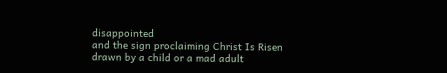disappointed
and the sign proclaiming Christ Is Risen
drawn by a child or a mad adult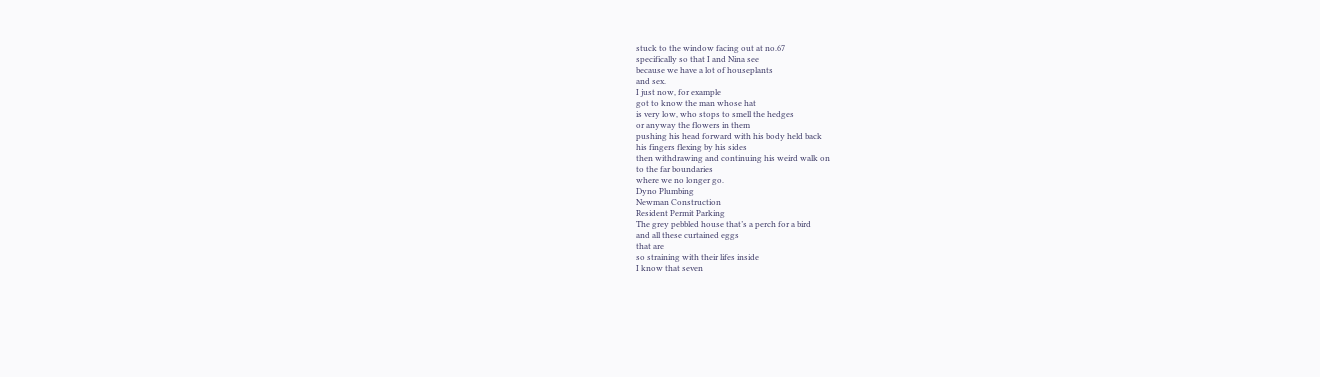stuck to the window facing out at no.67
specifically so that I and Nina see
because we have a lot of houseplants
and sex.
I just now, for example
got to know the man whose hat
is very low, who stops to smell the hedges
or anyway the flowers in them
pushing his head forward with his body held back
his fingers flexing by his sides
then withdrawing and continuing his weird walk on
to the far boundaries
where we no longer go.
Dyno Plumbing
Newman Construction
Resident Permit Parking
The grey pebbled house that’s a perch for a bird
and all these curtained eggs
that are
so straining with their lifes inside
I know that seven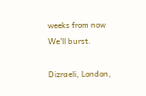weeks from now
We’ll burst.

Dizraeli, London,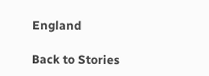England

Back to Stories